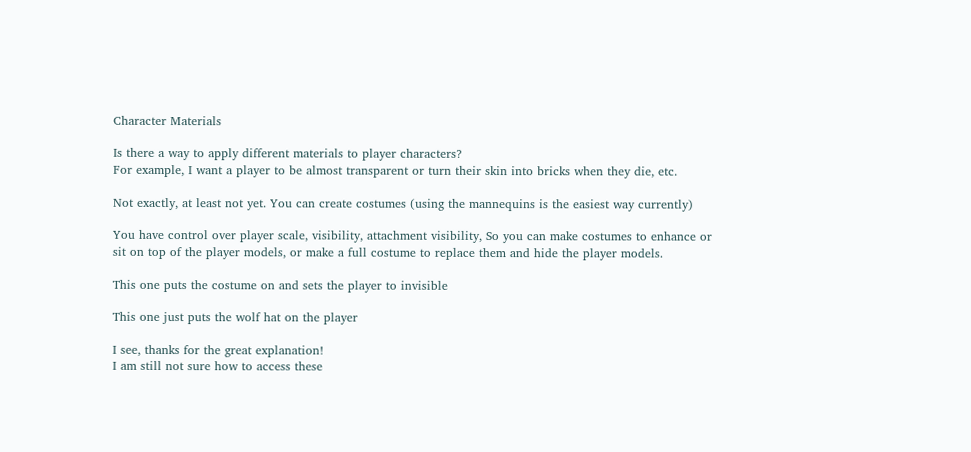Character Materials

Is there a way to apply different materials to player characters?
For example, I want a player to be almost transparent or turn their skin into bricks when they die, etc.

Not exactly, at least not yet. You can create costumes (using the mannequins is the easiest way currently)

You have control over player scale, visibility, attachment visibility, So you can make costumes to enhance or sit on top of the player models, or make a full costume to replace them and hide the player models.

This one puts the costume on and sets the player to invisible

This one just puts the wolf hat on the player

I see, thanks for the great explanation!
I am still not sure how to access these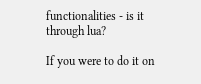functionalities - is it through lua?

If you were to do it on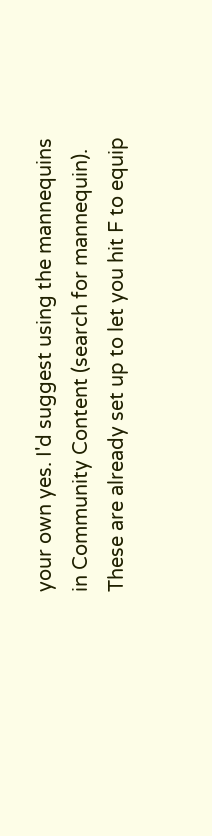your own yes. I'd suggest using the mannequins in Community Content (search for mannequin). These are already set up to let you hit F to equip